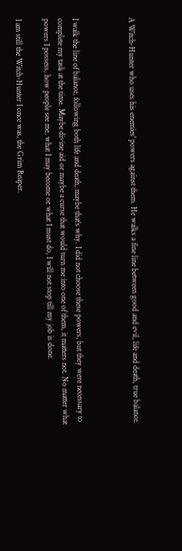A Witch-Hunter who uses his enemies' powers against them. He walks a fine line between good and evil, life and death, true balance.



I walk the line of balance, following both life and death, maybe that’s why. I did not choose these powers, but they were necessary to complete my task at the time. Maybe divine aid or maybe a curse that would turn me into one of them, it matters not. No matter what powers I possess, how people see me, what I may become or what I must do, I will not stop till my job is done.

I am still the Witch-Hunter I once was, the Grim Reaper.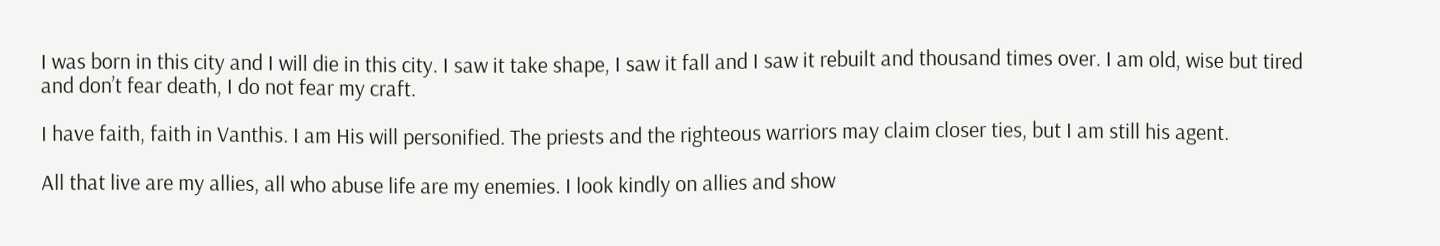I was born in this city and I will die in this city. I saw it take shape, I saw it fall and I saw it rebuilt and thousand times over. I am old, wise but tired and don’t fear death, I do not fear my craft.

I have faith, faith in Vanthis. I am His will personified. The priests and the righteous warriors may claim closer ties, but I am still his agent.

All that live are my allies, all who abuse life are my enemies. I look kindly on allies and show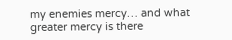my enemies mercy… and what greater mercy is there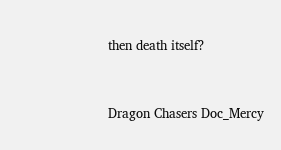then death itself?


Dragon Chasers Doc_Mercy